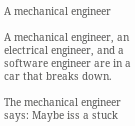A mechanical engineer

A mechanical engineer, an electrical engineer, and a software engineer are in a car that breaks down.

The mechanical engineer says: Maybe iss a stuck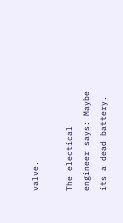valve.

The electical engineer says: Maybe its a dead battery.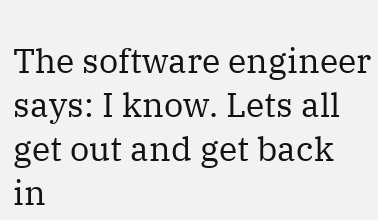The software engineer says: I know. Lets all get out and get back in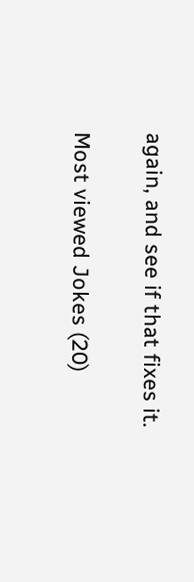again, and see if that fixes it.

Most viewed Jokes (20)